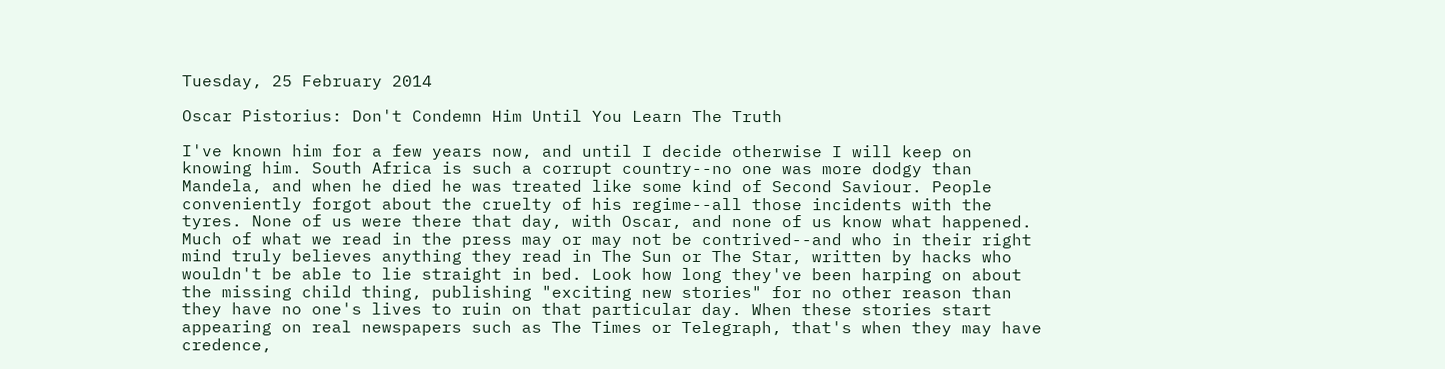Tuesday, 25 February 2014

Oscar Pistorius: Don't Condemn Him Until You Learn The Truth

I've known him for a few years now, and until I decide otherwise I will keep on knowing him. South Africa is such a corrupt country--no one was more dodgy than Mandela, and when he died he was treated like some kind of Second Saviour. People conveniently forgot about the cruelty of his regime--all those incidents with the tyres. None of us were there that day, with Oscar, and none of us know what happened. Much of what we read in the press may or may not be contrived--and who in their right mind truly believes anything they read in The Sun or The Star, written by hacks who wouldn't be able to lie straight in bed. Look how long they've been harping on about the missing child thing, publishing "exciting new stories" for no other reason than they have no one's lives to ruin on that particular day. When these stories start appearing on real newspapers such as The Times or Telegraph, that's when they may have credence,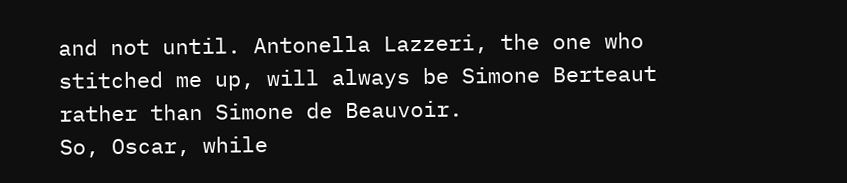and not until. Antonella Lazzeri, the one who stitched me up, will always be Simone Berteaut rather than Simone de Beauvoir.
So, Oscar, while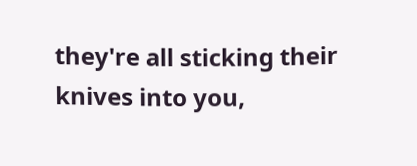they're all sticking their knives into you,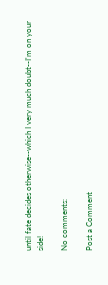until fate decides otherwise--which I very much doubt--I'm on your side!

No comments:

Post a Comment